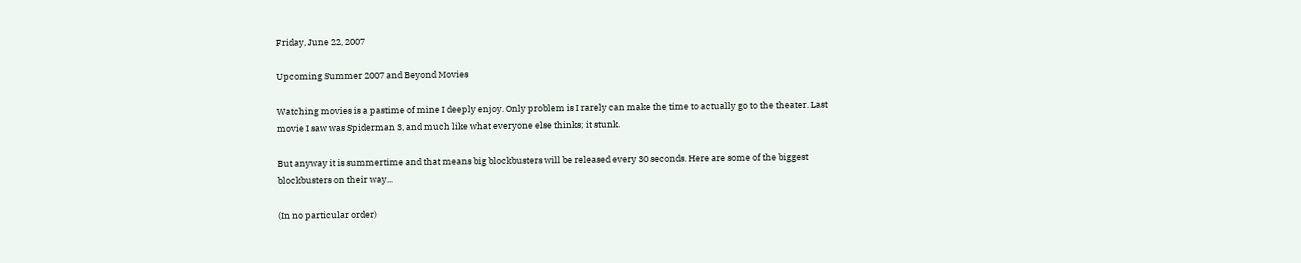Friday, June 22, 2007

Upcoming Summer 2007 and Beyond Movies

Watching movies is a pastime of mine I deeply enjoy. Only problem is I rarely can make the time to actually go to the theater. Last movie I saw was Spiderman 3, and much like what everyone else thinks; it stunk.

But anyway it is summertime and that means big blockbusters will be released every 30 seconds. Here are some of the biggest blockbusters on their way...

(In no particular order)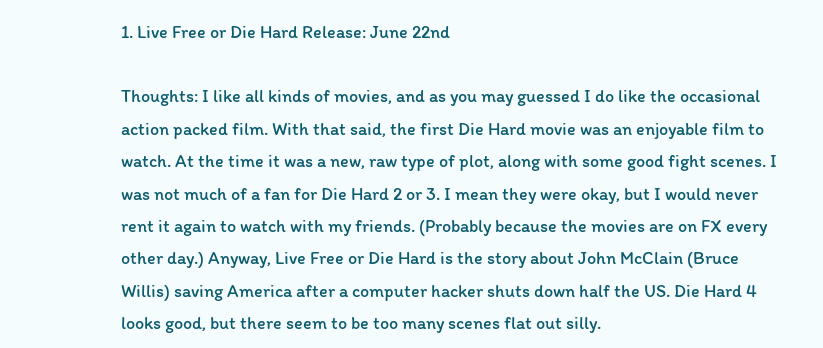1. Live Free or Die Hard Release: June 22nd

Thoughts: I like all kinds of movies, and as you may guessed I do like the occasional action packed film. With that said, the first Die Hard movie was an enjoyable film to watch. At the time it was a new, raw type of plot, along with some good fight scenes. I was not much of a fan for Die Hard 2 or 3. I mean they were okay, but I would never rent it again to watch with my friends. (Probably because the movies are on FX every other day.) Anyway, Live Free or Die Hard is the story about John McClain (Bruce Willis) saving America after a computer hacker shuts down half the US. Die Hard 4 looks good, but there seem to be too many scenes flat out silly.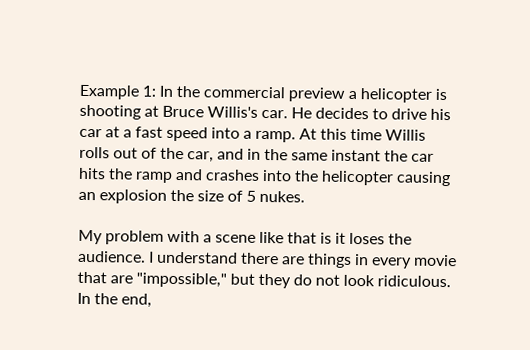Example 1: In the commercial preview a helicopter is shooting at Bruce Willis's car. He decides to drive his car at a fast speed into a ramp. At this time Willis rolls out of the car, and in the same instant the car hits the ramp and crashes into the helicopter causing an explosion the size of 5 nukes.

My problem with a scene like that is it loses the audience. I understand there are things in every movie that are "impossible," but they do not look ridiculous. In the end,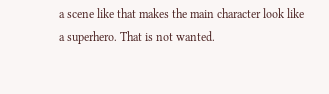a scene like that makes the main character look like a superhero. That is not wanted.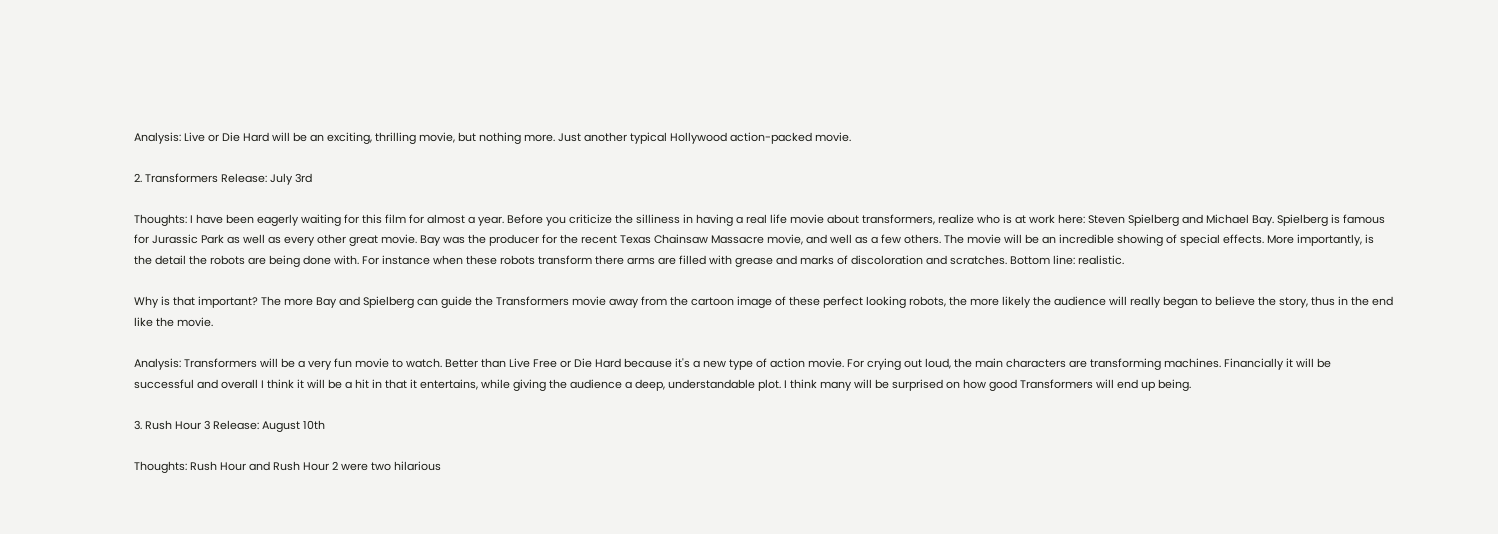Analysis: Live or Die Hard will be an exciting, thrilling movie, but nothing more. Just another typical Hollywood action-packed movie.

2. Transformers Release: July 3rd

Thoughts: I have been eagerly waiting for this film for almost a year. Before you criticize the silliness in having a real life movie about transformers, realize who is at work here: Steven Spielberg and Michael Bay. Spielberg is famous for Jurassic Park as well as every other great movie. Bay was the producer for the recent Texas Chainsaw Massacre movie, and well as a few others. The movie will be an incredible showing of special effects. More importantly, is the detail the robots are being done with. For instance when these robots transform there arms are filled with grease and marks of discoloration and scratches. Bottom line: realistic.

Why is that important? The more Bay and Spielberg can guide the Transformers movie away from the cartoon image of these perfect looking robots, the more likely the audience will really began to believe the story, thus in the end like the movie.

Analysis: Transformers will be a very fun movie to watch. Better than Live Free or Die Hard because it's a new type of action movie. For crying out loud, the main characters are transforming machines. Financially it will be successful and overall I think it will be a hit in that it entertains, while giving the audience a deep, understandable plot. I think many will be surprised on how good Transformers will end up being.

3. Rush Hour 3 Release: August 10th

Thoughts: Rush Hour and Rush Hour 2 were two hilarious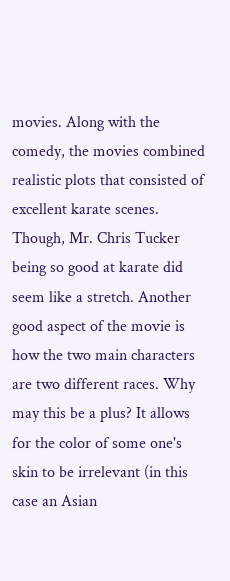movies. Along with the comedy, the movies combined realistic plots that consisted of excellent karate scenes. Though, Mr. Chris Tucker being so good at karate did seem like a stretch. Another good aspect of the movie is how the two main characters are two different races. Why may this be a plus? It allows for the color of some one's skin to be irrelevant (in this case an Asian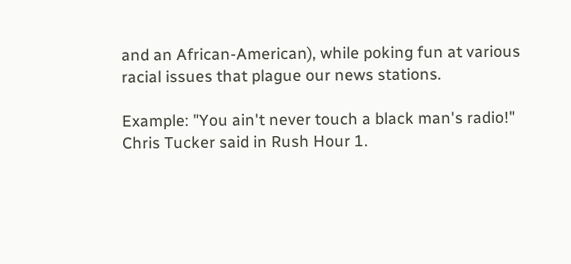and an African-American), while poking fun at various racial issues that plague our news stations.

Example: "You ain't never touch a black man's radio!" Chris Tucker said in Rush Hour 1.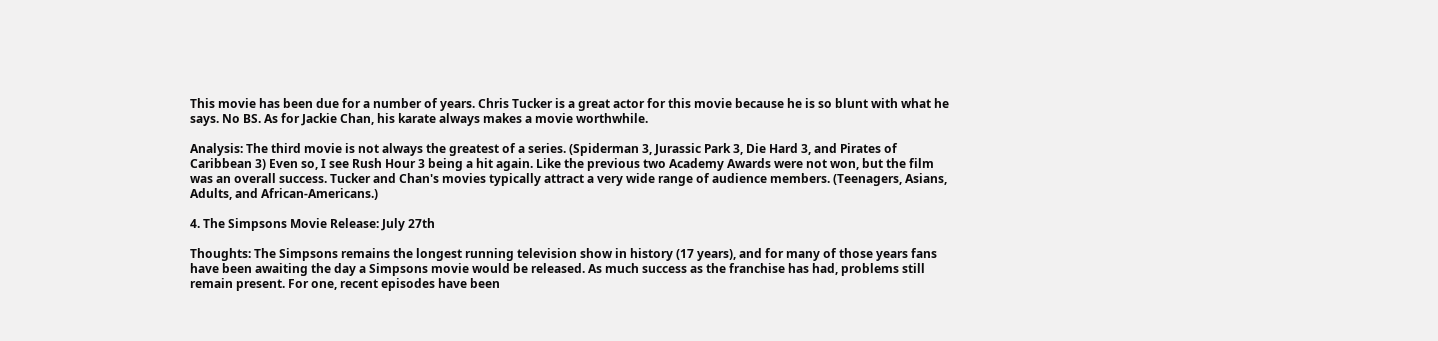This movie has been due for a number of years. Chris Tucker is a great actor for this movie because he is so blunt with what he says. No BS. As for Jackie Chan, his karate always makes a movie worthwhile.

Analysis: The third movie is not always the greatest of a series. (Spiderman 3, Jurassic Park 3, Die Hard 3, and Pirates of Caribbean 3) Even so, I see Rush Hour 3 being a hit again. Like the previous two Academy Awards were not won, but the film was an overall success. Tucker and Chan's movies typically attract a very wide range of audience members. (Teenagers, Asians, Adults, and African-Americans.)

4. The Simpsons Movie Release: July 27th

Thoughts: The Simpsons remains the longest running television show in history (17 years), and for many of those years fans have been awaiting the day a Simpsons movie would be released. As much success as the franchise has had, problems still remain present. For one, recent episodes have been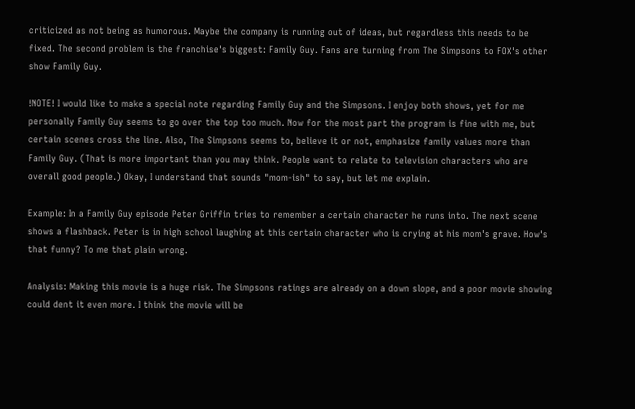criticized as not being as humorous. Maybe the company is running out of ideas, but regardless this needs to be fixed. The second problem is the franchise's biggest: Family Guy. Fans are turning from The Simpsons to FOX's other show Family Guy.

!NOTE! I would like to make a special note regarding Family Guy and the Simpsons. I enjoy both shows, yet for me personally Family Guy seems to go over the top too much. Now for the most part the program is fine with me, but certain scenes cross the line. Also, The Simpsons seems to, believe it or not, emphasize family values more than Family Guy. (That is more important than you may think. People want to relate to television characters who are overall good people.) Okay, I understand that sounds "mom-ish" to say, but let me explain.

Example: In a Family Guy episode Peter Griffin tries to remember a certain character he runs into. The next scene shows a flashback. Peter is in high school laughing at this certain character who is crying at his mom's grave. How's that funny? To me that plain wrong.

Analysis: Making this movie is a huge risk. The Simpsons ratings are already on a down slope, and a poor movie showing could dent it even more. I think the movie will be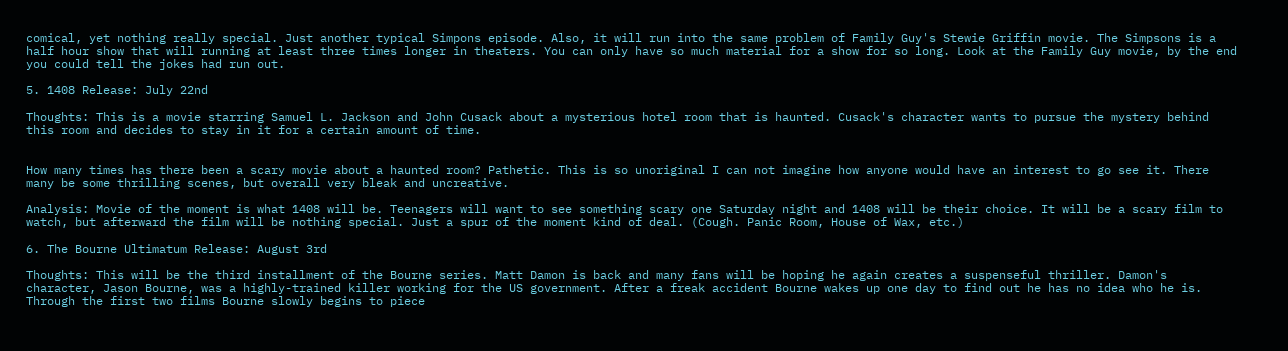comical, yet nothing really special. Just another typical Simpons episode. Also, it will run into the same problem of Family Guy's Stewie Griffin movie. The Simpsons is a half hour show that will running at least three times longer in theaters. You can only have so much material for a show for so long. Look at the Family Guy movie, by the end you could tell the jokes had run out.

5. 1408 Release: July 22nd

Thoughts: This is a movie starring Samuel L. Jackson and John Cusack about a mysterious hotel room that is haunted. Cusack's character wants to pursue the mystery behind this room and decides to stay in it for a certain amount of time.


How many times has there been a scary movie about a haunted room? Pathetic. This is so unoriginal I can not imagine how anyone would have an interest to go see it. There many be some thrilling scenes, but overall very bleak and uncreative.

Analysis: Movie of the moment is what 1408 will be. Teenagers will want to see something scary one Saturday night and 1408 will be their choice. It will be a scary film to watch, but afterward the film will be nothing special. Just a spur of the moment kind of deal. (Cough. Panic Room, House of Wax, etc.)

6. The Bourne Ultimatum Release: August 3rd

Thoughts: This will be the third installment of the Bourne series. Matt Damon is back and many fans will be hoping he again creates a suspenseful thriller. Damon's character, Jason Bourne, was a highly-trained killer working for the US government. After a freak accident Bourne wakes up one day to find out he has no idea who he is. Through the first two films Bourne slowly begins to piece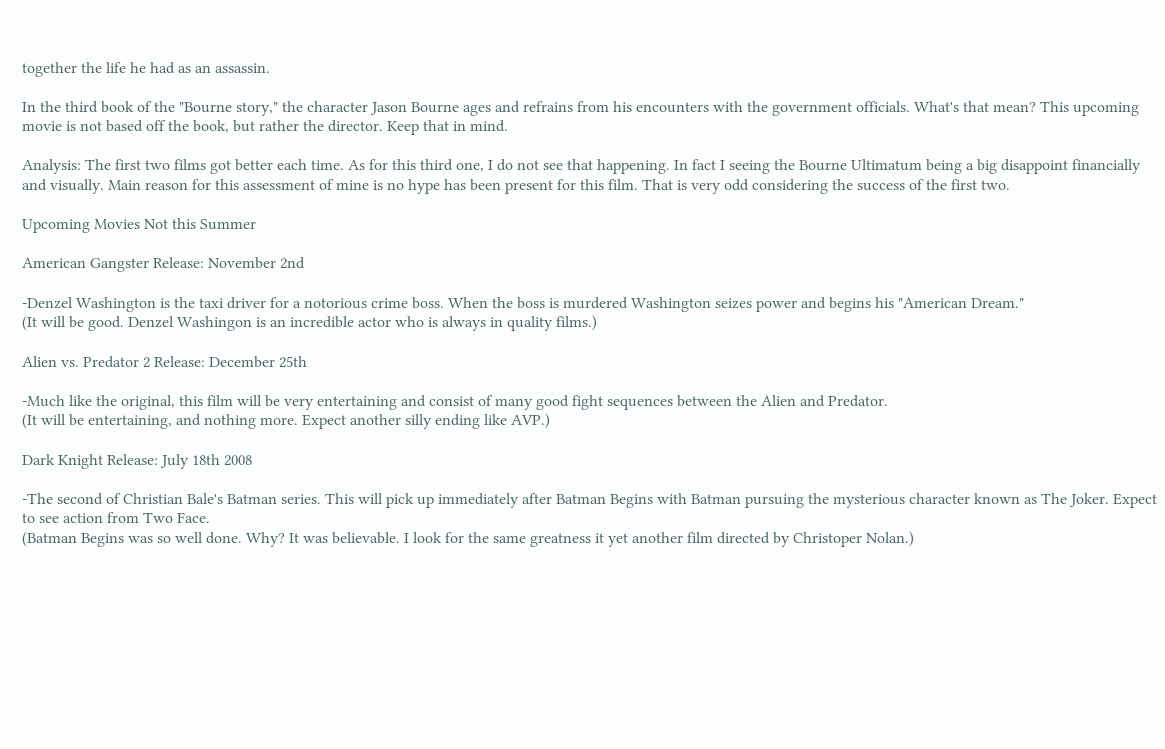together the life he had as an assassin.

In the third book of the "Bourne story," the character Jason Bourne ages and refrains from his encounters with the government officials. What's that mean? This upcoming movie is not based off the book, but rather the director. Keep that in mind.

Analysis: The first two films got better each time. As for this third one, I do not see that happening. In fact I seeing the Bourne Ultimatum being a big disappoint financially and visually. Main reason for this assessment of mine is no hype has been present for this film. That is very odd considering the success of the first two.

Upcoming Movies Not this Summer

American Gangster Release: November 2nd

-Denzel Washington is the taxi driver for a notorious crime boss. When the boss is murdered Washington seizes power and begins his "American Dream."
(It will be good. Denzel Washingon is an incredible actor who is always in quality films.)

Alien vs. Predator 2 Release: December 25th

-Much like the original, this film will be very entertaining and consist of many good fight sequences between the Alien and Predator.
(It will be entertaining, and nothing more. Expect another silly ending like AVP.)

Dark Knight Release: July 18th 2008

-The second of Christian Bale's Batman series. This will pick up immediately after Batman Begins with Batman pursuing the mysterious character known as The Joker. Expect to see action from Two Face.
(Batman Begins was so well done. Why? It was believable. I look for the same greatness it yet another film directed by Christoper Nolan.)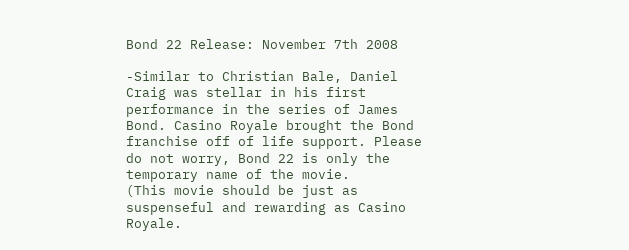Bond 22 Release: November 7th 2008

-Similar to Christian Bale, Daniel Craig was stellar in his first performance in the series of James Bond. Casino Royale brought the Bond franchise off of life support. Please do not worry, Bond 22 is only the temporary name of the movie.
(This movie should be just as suspenseful and rewarding as Casino Royale.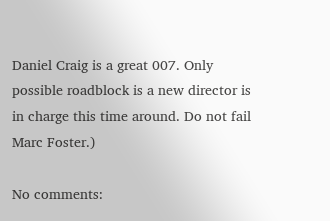Daniel Craig is a great 007. Only possible roadblock is a new director is in charge this time around. Do not fail Marc Foster.)

No comments: